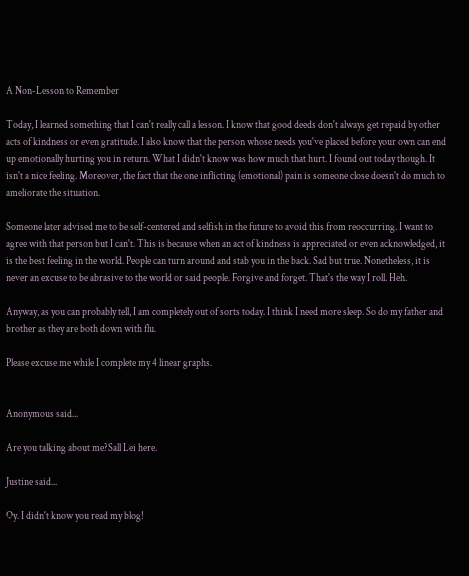A Non-Lesson to Remember

Today, I learned something that I can't really call a lesson. I know that good deeds don't always get repaid by other acts of kindness or even gratitude. I also know that the person whose needs you've placed before your own can end up emotionally hurting you in return. What I didn't know was how much that hurt. I found out today though. It isn't a nice feeling. Moreover, the fact that the one inflicting (emotional) pain is someone close doesn't do much to ameliorate the situation.

Someone later advised me to be self-centered and selfish in the future to avoid this from reoccurring. I want to agree with that person but I can't. This is because when an act of kindness is appreciated or even acknowledged, it is the best feeling in the world. People can turn around and stab you in the back. Sad but true. Nonetheless, it is never an excuse to be abrasive to the world or said people. Forgive and forget. That's the way I roll. Heh.

Anyway, as you can probably tell, I am completely out of sorts today. I think I need more sleep. So do my father and brother as they are both down with flu.

Please excuse me while I complete my 4 linear graphs.


Anonymous said...

Are you talking about me?Sall Lei here.

Justine said...

Oy. I didn't know you read my blog!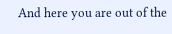And here you are out of the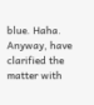blue. Haha. Anyway, have clarified the matter with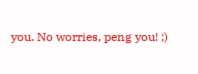you. No worries, peng you! ;)